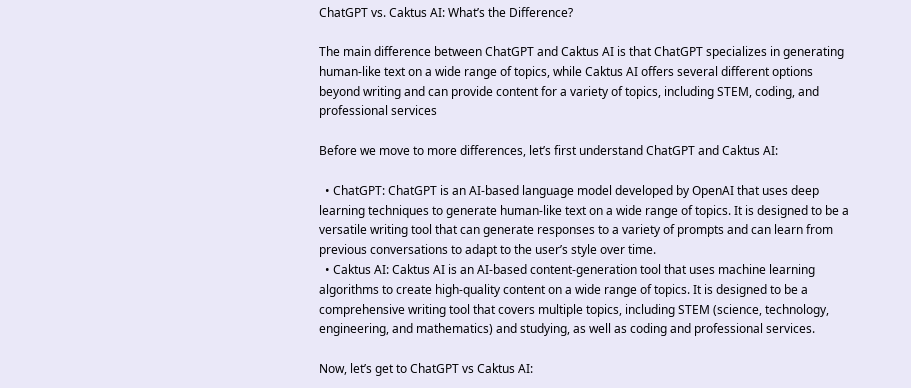ChatGPT vs. Caktus AI: What’s the Difference?

The main difference between ChatGPT and Caktus AI is that ChatGPT specializes in generating human-like text on a wide range of topics, while Caktus AI offers several different options beyond writing and can provide content for a variety of topics, including STEM, coding, and professional services

Before we move to more differences, let’s first understand ChatGPT and Caktus AI:

  • ChatGPT: ChatGPT is an AI-based language model developed by OpenAI that uses deep learning techniques to generate human-like text on a wide range of topics. It is designed to be a versatile writing tool that can generate responses to a variety of prompts and can learn from previous conversations to adapt to the user’s style over time.
  • Caktus AI: Caktus AI is an AI-based content-generation tool that uses machine learning algorithms to create high-quality content on a wide range of topics. It is designed to be a comprehensive writing tool that covers multiple topics, including STEM (science, technology, engineering, and mathematics) and studying, as well as coding and professional services.

Now, let’s get to ChatGPT vs Caktus AI: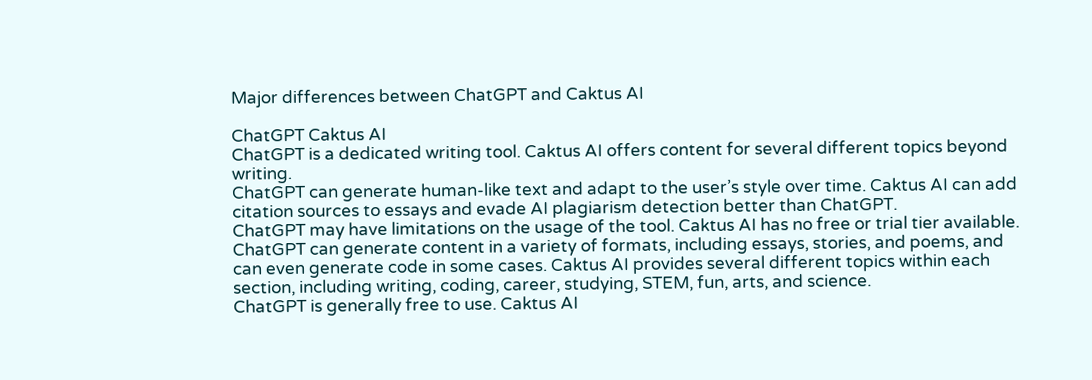Major differences between ChatGPT and Caktus AI

ChatGPT Caktus AI
ChatGPT is a dedicated writing tool. Caktus AI offers content for several different topics beyond writing.
ChatGPT can generate human-like text and adapt to the user’s style over time. Caktus AI can add citation sources to essays and evade AI plagiarism detection better than ChatGPT.
ChatGPT may have limitations on the usage of the tool. Caktus AI has no free or trial tier available.
ChatGPT can generate content in a variety of formats, including essays, stories, and poems, and can even generate code in some cases. Caktus AI provides several different topics within each section, including writing, coding, career, studying, STEM, fun, arts, and science.
ChatGPT is generally free to use. Caktus AI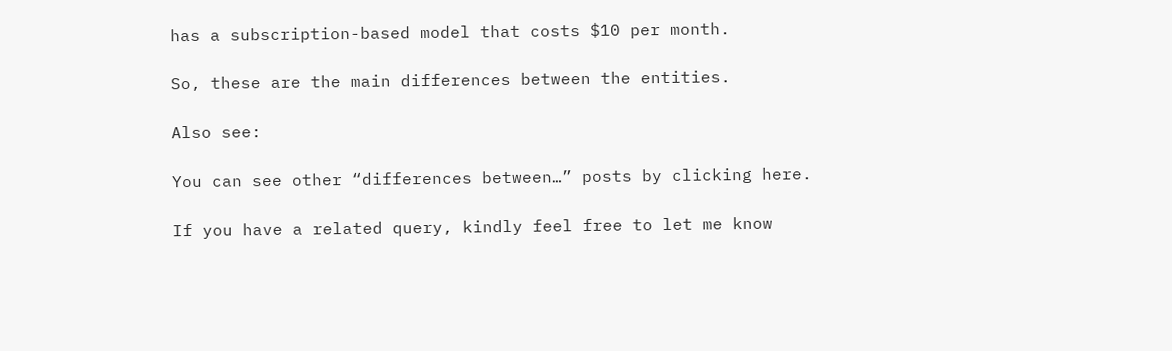has a subscription-based model that costs $10 per month.

So, these are the main differences between the entities.

Also see:

You can see other “differences between…” posts by clicking here.

If you have a related query, kindly feel free to let me know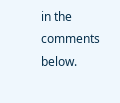in the comments below.